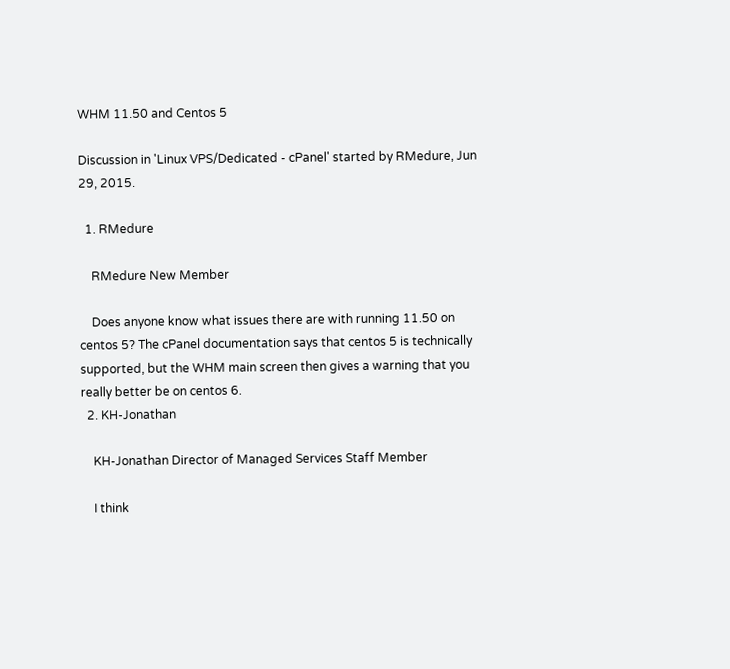WHM 11.50 and Centos 5

Discussion in 'Linux VPS/Dedicated - cPanel' started by RMedure, Jun 29, 2015.

  1. RMedure

    RMedure New Member

    Does anyone know what issues there are with running 11.50 on centos 5? The cPanel documentation says that centos 5 is technically supported, but the WHM main screen then gives a warning that you really better be on centos 6.
  2. KH-Jonathan

    KH-Jonathan Director of Managed Services Staff Member

    I think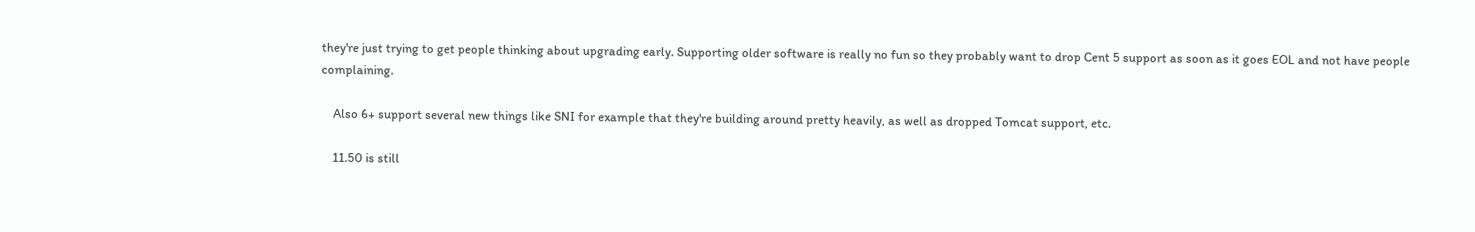they're just trying to get people thinking about upgrading early. Supporting older software is really no fun so they probably want to drop Cent 5 support as soon as it goes EOL and not have people complaining.

    Also 6+ support several new things like SNI for example that they're building around pretty heavily, as well as dropped Tomcat support, etc.

    11.50 is still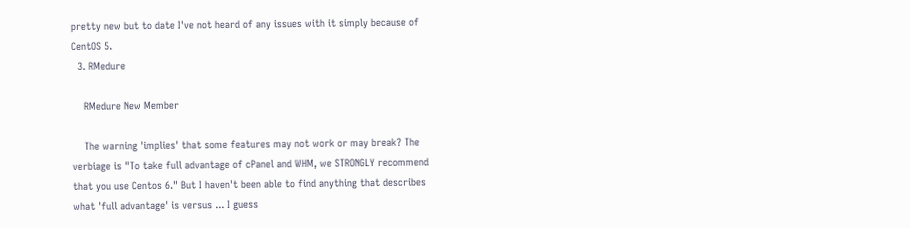pretty new but to date I've not heard of any issues with it simply because of CentOS 5.
  3. RMedure

    RMedure New Member

    The warning 'implies' that some features may not work or may break? The verbiage is "To take full advantage of cPanel and WHM, we STRONGLY recommend that you use Centos 6." But I haven't been able to find anything that describes what 'full advantage' is versus ... I guess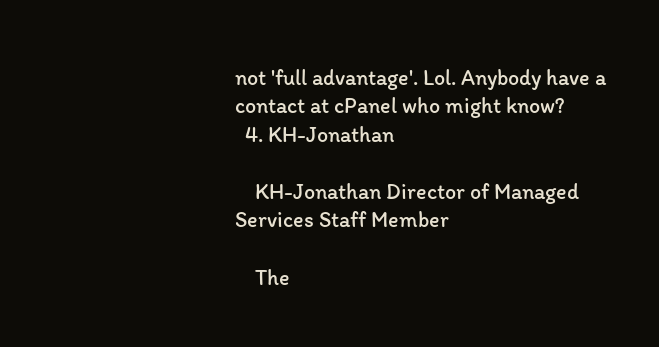not 'full advantage'. Lol. Anybody have a contact at cPanel who might know?
  4. KH-Jonathan

    KH-Jonathan Director of Managed Services Staff Member

    The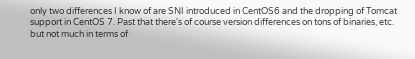only two differences I know of are SNI introduced in CentOS6 and the dropping of Tomcat support in CentOS 7. Past that there's of course version differences on tons of binaries, etc. but not much in terms of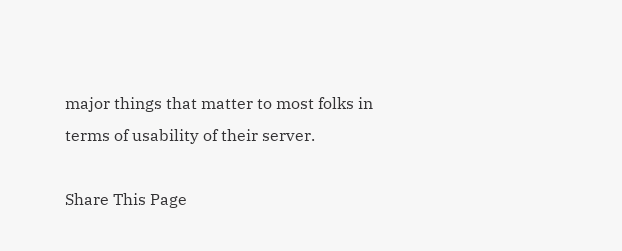major things that matter to most folks in terms of usability of their server.

Share This Page